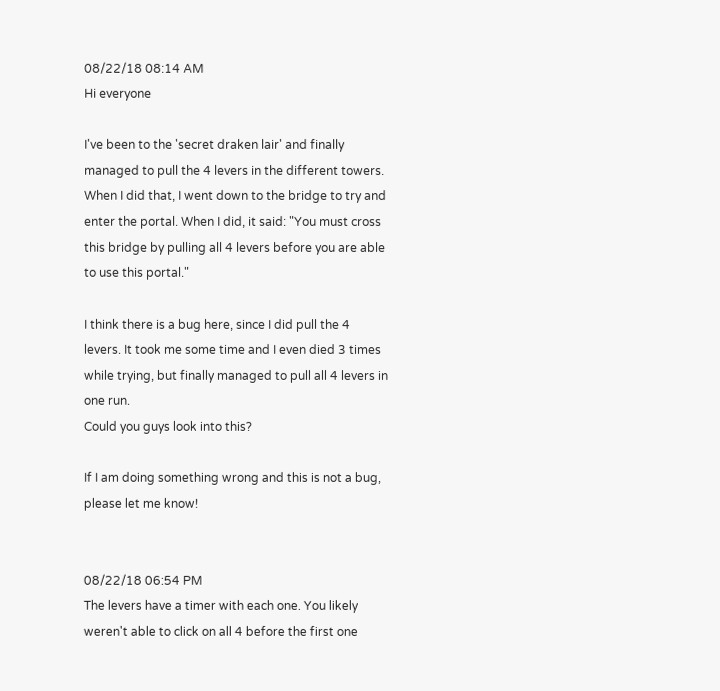08/22/18 08:14 AM
Hi everyone

I've been to the 'secret draken lair' and finally managed to pull the 4 levers in the different towers.
When I did that, I went down to the bridge to try and enter the portal. When I did, it said: "You must cross this bridge by pulling all 4 levers before you are able to use this portal."

I think there is a bug here, since I did pull the 4 levers. It took me some time and I even died 3 times while trying, but finally managed to pull all 4 levers in one run.
Could you guys look into this?

If I am doing something wrong and this is not a bug, please let me know!


08/22/18 06:54 PM
The levers have a timer with each one. You likely weren't able to click on all 4 before the first one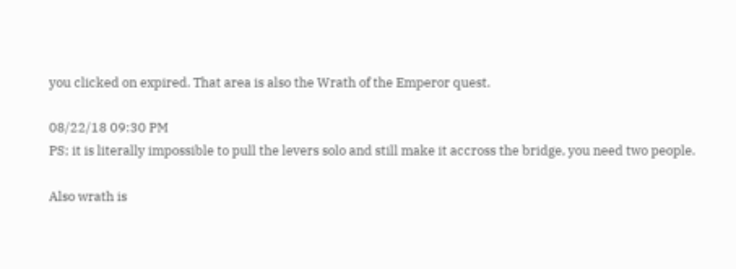you clicked on expired. That area is also the Wrath of the Emperor quest.

08/22/18 09:30 PM
PS; it is literally impossible to pull the levers solo and still make it accross the bridge, you need two people.

Also wrath is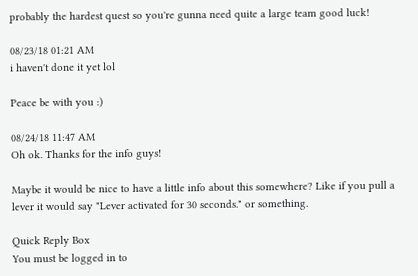probably the hardest quest so you're gunna need quite a large team good luck!

08/23/18 01:21 AM
i haven't done it yet lol

Peace be with you :)

08/24/18 11:47 AM
Oh ok. Thanks for the info guys!

Maybe it would be nice to have a little info about this somewhere? Like if you pull a lever it would say "Lever activated for 30 seconds." or something.

Quick Reply Box
You must be logged in to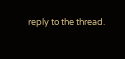reply to the thread.